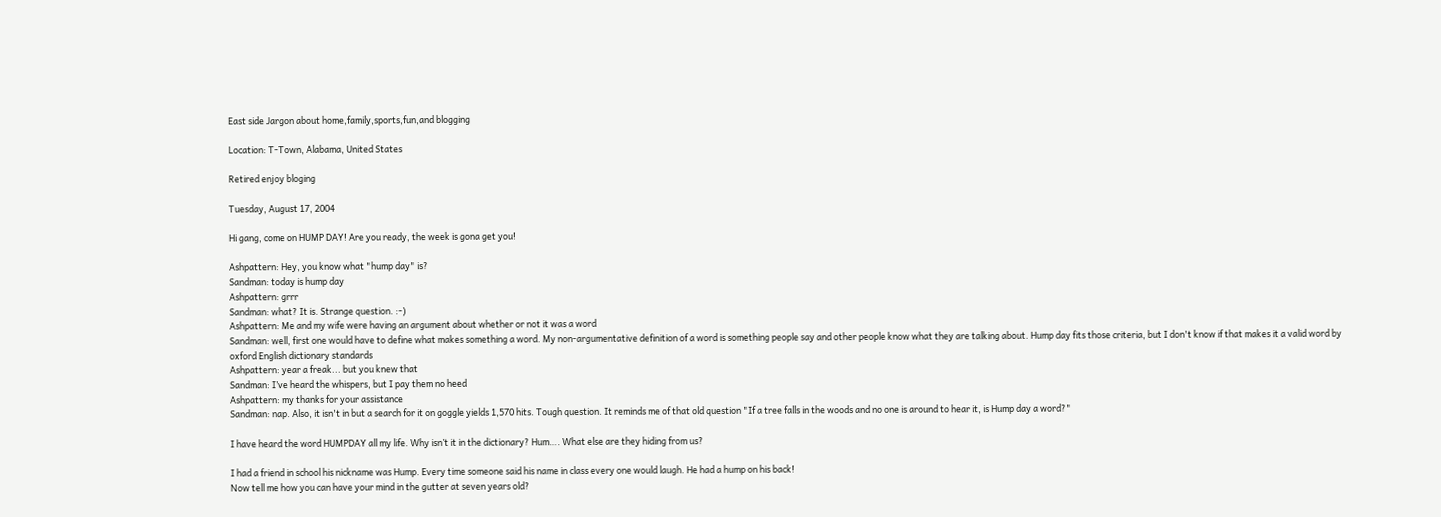East side Jargon about home,family,sports,fun,and blogging

Location: T-Town, Alabama, United States

Retired enjoy bloging

Tuesday, August 17, 2004

Hi gang, come on HUMP DAY! Are you ready, the week is gona get you!

Ashpattern: Hey, you know what "hump day" is?
Sandman: today is hump day
Ashpattern: grrr
Sandman: what? It is. Strange question. :-)
Ashpattern: Me and my wife were having an argument about whether or not it was a word
Sandman: well, first one would have to define what makes something a word. My non-argumentative definition of a word is something people say and other people know what they are talking about. Hump day fits those criteria, but I don't know if that makes it a valid word by oxford English dictionary standards
Ashpattern: year a freak... but you knew that
Sandman: I’ve heard the whispers, but I pay them no heed
Ashpattern: my thanks for your assistance
Sandman: nap. Also, it isn't in but a search for it on goggle yields 1,570 hits. Tough question. It reminds me of that old question "If a tree falls in the woods and no one is around to hear it, is Hump day a word?"

I have heard the word HUMPDAY all my life. Why isn’t it in the dictionary? Hum…. What else are they hiding from us?

I had a friend in school his nickname was Hump. Every time someone said his name in class every one would laugh. He had a hump on his back!
Now tell me how you can have your mind in the gutter at seven years old?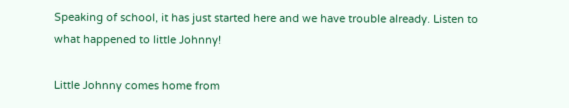Speaking of school, it has just started here and we have trouble already. Listen to what happened to little Johnny!

Little Johnny comes home from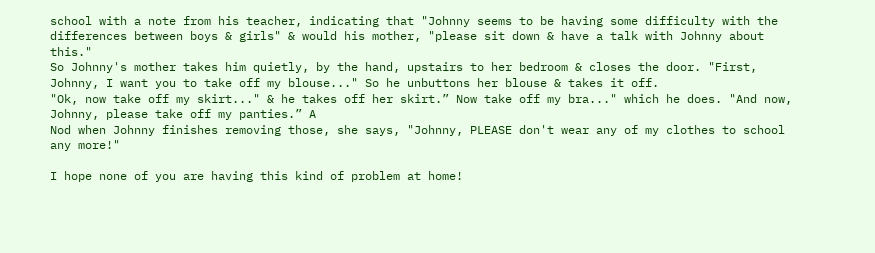school with a note from his teacher, indicating that "Johnny seems to be having some difficulty with the differences between boys & girls" & would his mother, "please sit down & have a talk with Johnny about this."
So Johnny's mother takes him quietly, by the hand, upstairs to her bedroom & closes the door. "First, Johnny, I want you to take off my blouse..." So he unbuttons her blouse & takes it off.
"Ok, now take off my skirt..." & he takes off her skirt.” Now take off my bra..." which he does. "And now, Johnny, please take off my panties.” A
Nod when Johnny finishes removing those, she says, "Johnny, PLEASE don't wear any of my clothes to school any more!"

I hope none of you are having this kind of problem at home!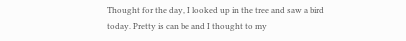Thought for the day, I looked up in the tree and saw a bird today. Pretty is can be and I thought to my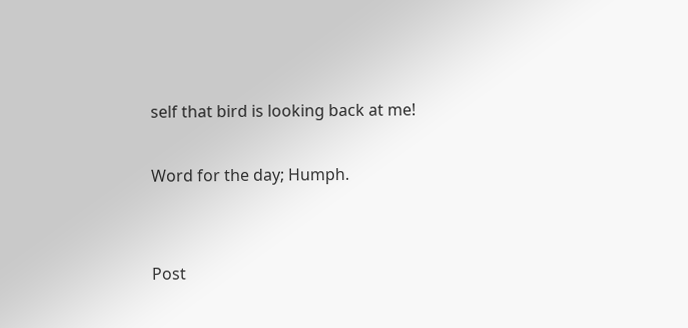self that bird is looking back at me!

Word for the day; Humph.


Post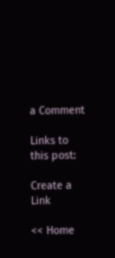a Comment

Links to this post:

Create a Link

<< Home